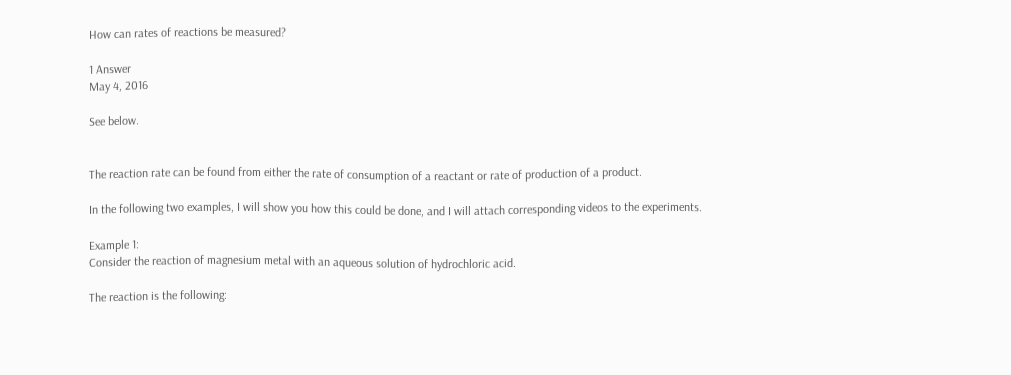How can rates of reactions be measured?

1 Answer
May 4, 2016

See below.


The reaction rate can be found from either the rate of consumption of a reactant or rate of production of a product.

In the following two examples, I will show you how this could be done, and I will attach corresponding videos to the experiments.

Example 1:
Consider the reaction of magnesium metal with an aqueous solution of hydrochloric acid.

The reaction is the following: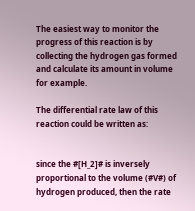The easiest way to monitor the progress of this reaction is by collecting the hydrogen gas formed and calculate its amount in volume for example.

The differential rate law of this reaction could be written as:


since the #[H_2]# is inversely proportional to the volume (#V#) of hydrogen produced, then the rate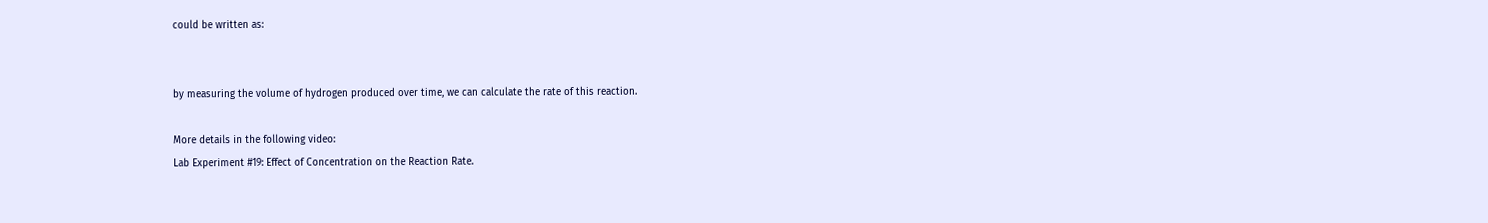could be written as:


by measuring the volume of hydrogen produced over time, we can calculate the rate of this reaction.

More details in the following video:
Lab Experiment #19: Effect of Concentration on the Reaction Rate.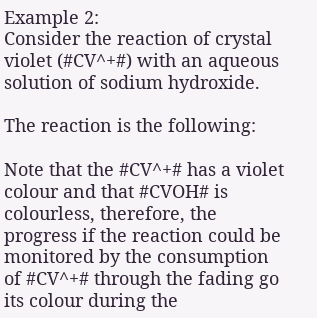Example 2:
Consider the reaction of crystal violet (#CV^+#) with an aqueous solution of sodium hydroxide.

The reaction is the following:

Note that the #CV^+# has a violet colour and that #CVOH# is colourless, therefore, the progress if the reaction could be monitored by the consumption of #CV^+# through the fading go its colour during the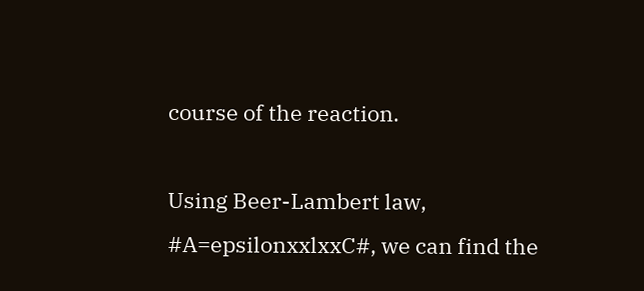course of the reaction.

Using Beer-Lambert law, #A=epsilonxxlxxC#, we can find the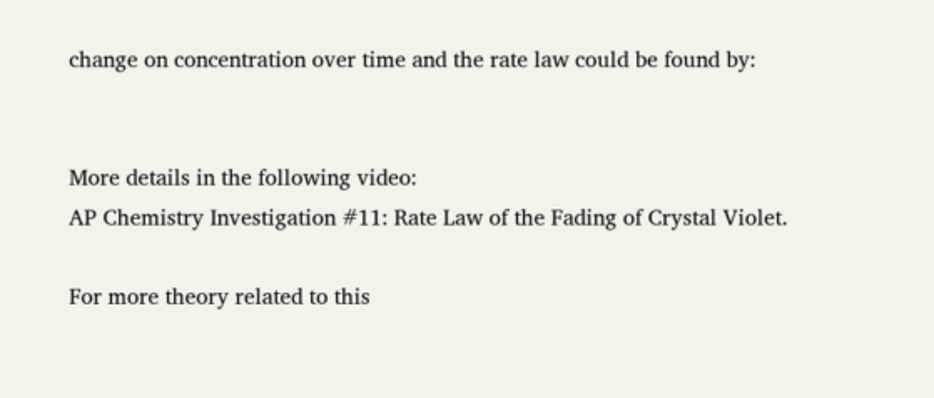change on concentration over time and the rate law could be found by:


More details in the following video:
AP Chemistry Investigation #11: Rate Law of the Fading of Crystal Violet.

For more theory related to this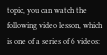topic, you can watch the following video lesson, which is one of a series of 6 videos: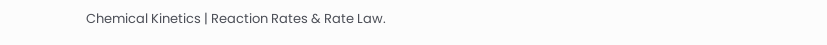Chemical Kinetics | Reaction Rates & Rate Law.